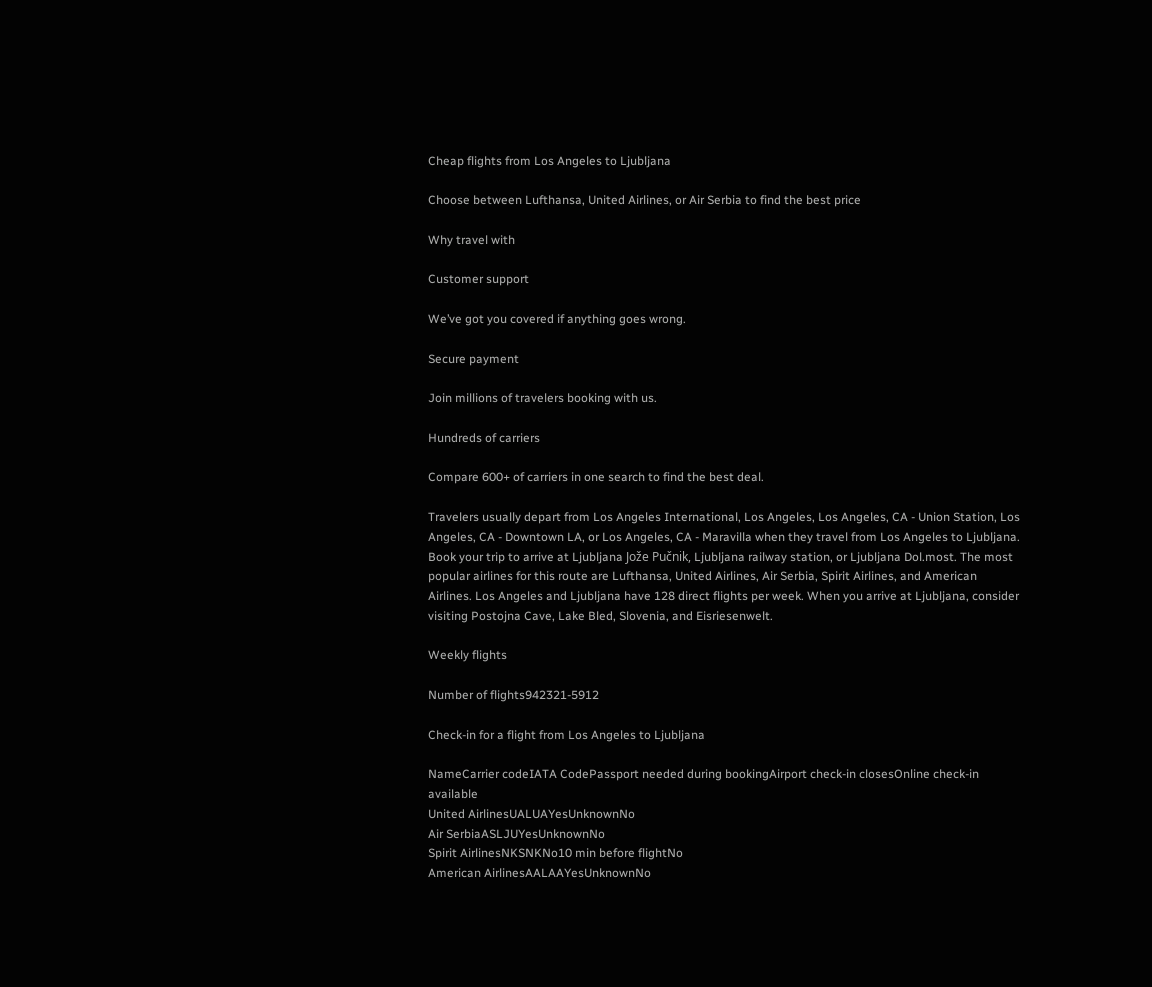Cheap flights from Los Angeles to Ljubljana

Choose between Lufthansa, United Airlines, or Air Serbia to find the best price

Why travel with

Customer support

We’ve got you covered if anything goes wrong.

Secure payment

Join millions of travelers booking with us.

Hundreds of carriers

Compare 600+ of carriers in one search to find the best deal.

Travelers usually depart from Los Angeles International, Los Angeles, Los Angeles, CA - Union Station, Los Angeles, CA - Downtown LA, or Los Angeles, CA - Maravilla when they travel from Los Angeles to Ljubljana. Book your trip to arrive at Ljubljana Jože Pučnik, Ljubljana railway station, or Ljubljana Dol.most. The most popular airlines for this route are Lufthansa, United Airlines, Air Serbia, Spirit Airlines, and American Airlines. Los Angeles and Ljubljana have 128 direct flights per week. When you arrive at Ljubljana, consider visiting Postojna Cave, Lake Bled, Slovenia, and Eisriesenwelt.

Weekly flights

Number of flights942321-5912

Check-in for a flight from Los Angeles to Ljubljana

NameCarrier codeIATA CodePassport needed during bookingAirport check-in closesOnline check-in available
United AirlinesUALUAYesUnknownNo
Air SerbiaASLJUYesUnknownNo
Spirit AirlinesNKSNKNo10 min before flightNo
American AirlinesAALAAYesUnknownNo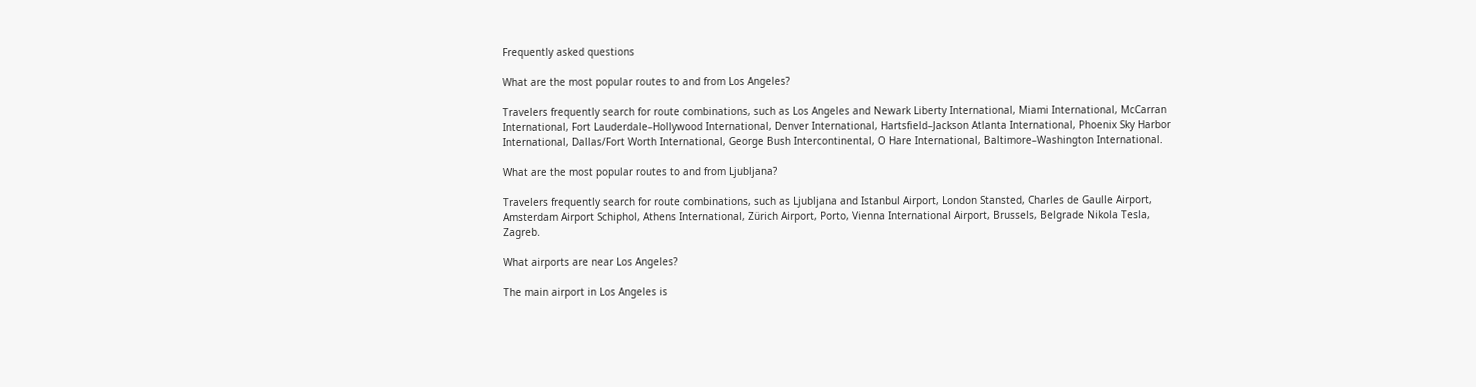Frequently asked questions

What are the most popular routes to and from Los Angeles?

Travelers frequently search for route combinations, such as Los Angeles and Newark Liberty International, Miami International, McCarran International, Fort Lauderdale–Hollywood International, Denver International, Hartsfield–Jackson Atlanta International, Phoenix Sky Harbor International, Dallas/Fort Worth International, George Bush Intercontinental, O Hare International, Baltimore–Washington International.

What are the most popular routes to and from Ljubljana?

Travelers frequently search for route combinations, such as Ljubljana and Istanbul Airport, London Stansted, Charles de Gaulle Airport, Amsterdam Airport Schiphol, Athens International, Zürich Airport, Porto, Vienna International Airport, Brussels, Belgrade Nikola Tesla, Zagreb.

What airports are near Los Angeles?

The main airport in Los Angeles is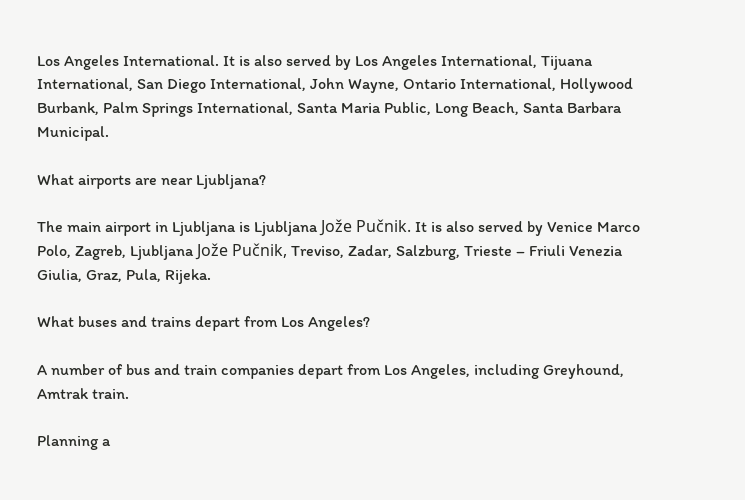Los Angeles International. It is also served by Los Angeles International, Tijuana International, San Diego International, John Wayne, Ontario International, Hollywood Burbank, Palm Springs International, Santa Maria Public, Long Beach, Santa Barbara Municipal.

What airports are near Ljubljana?

The main airport in Ljubljana is Ljubljana Jože Pučnik. It is also served by Venice Marco Polo, Zagreb, Ljubljana Jože Pučnik, Treviso, Zadar, Salzburg, Trieste – Friuli Venezia Giulia, Graz, Pula, Rijeka.

What buses and trains depart from Los Angeles?

A number of bus and train companies depart from Los Angeles, including Greyhound, Amtrak train.

Planning a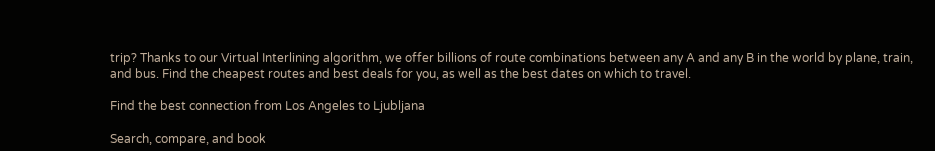trip? Thanks to our Virtual Interlining algorithm, we offer billions of route combinations between any A and any B in the world by plane, train, and bus. Find the cheapest routes and best deals for you, as well as the best dates on which to travel.

Find the best connection from Los Angeles to Ljubljana

Search, compare, and book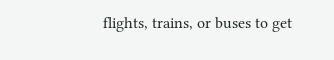flights, trains, or buses to get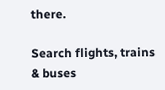there.

Search flights, trains & buses